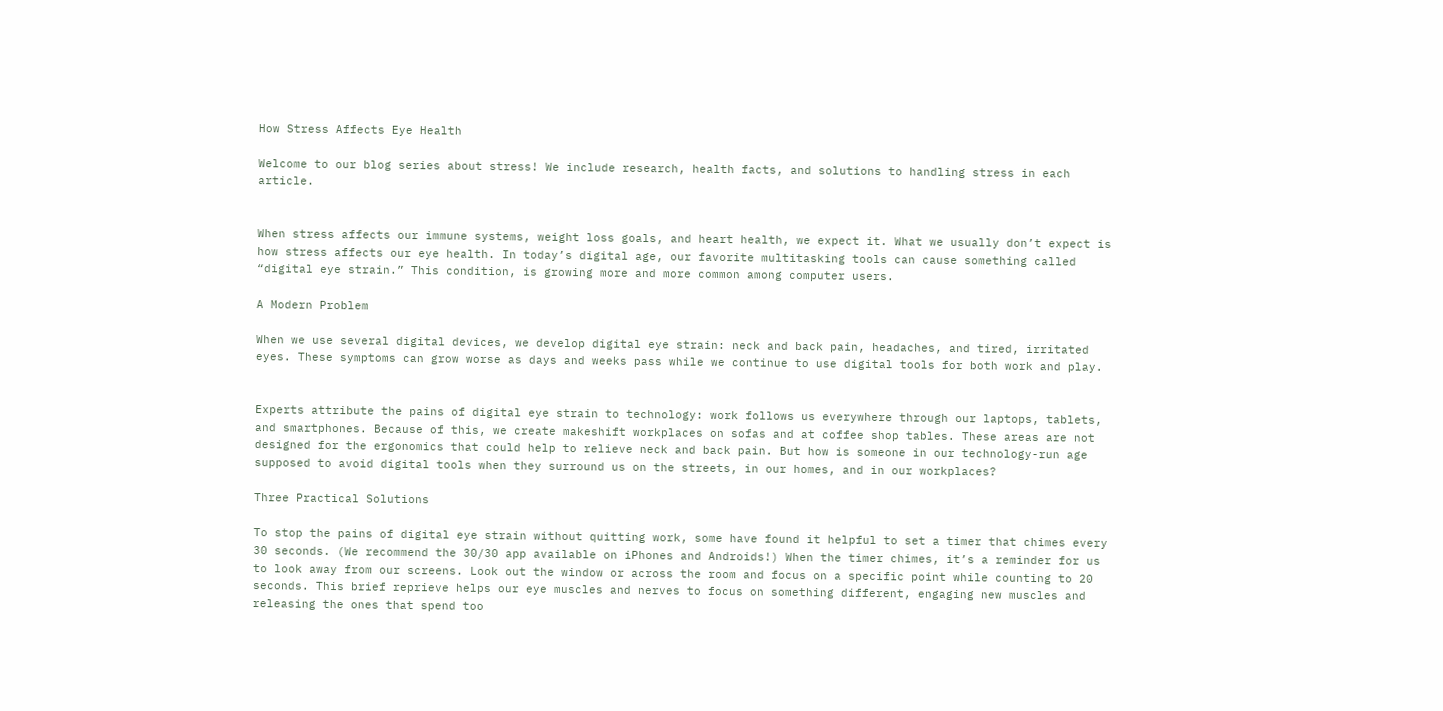How Stress Affects Eye Health

Welcome to our blog series about stress! We include research, health facts, and solutions to handling stress in each article.


When stress affects our immune systems, weight loss goals, and heart health, we expect it. What we usually don’t expect is how stress affects our eye health. In today’s digital age, our favorite multitasking tools can cause something called “digital eye strain.” This condition, is growing more and more common among computer users.

A Modern Problem

When we use several digital devices, we develop digital eye strain: neck and back pain, headaches, and tired, irritated eyes. These symptoms can grow worse as days and weeks pass while we continue to use digital tools for both work and play.


Experts attribute the pains of digital eye strain to technology: work follows us everywhere through our laptops, tablets, and smartphones. Because of this, we create makeshift workplaces on sofas and at coffee shop tables. These areas are not designed for the ergonomics that could help to relieve neck and back pain. But how is someone in our technology-run age supposed to avoid digital tools when they surround us on the streets, in our homes, and in our workplaces?

Three Practical Solutions

To stop the pains of digital eye strain without quitting work, some have found it helpful to set a timer that chimes every 30 seconds. (We recommend the 30/30 app available on iPhones and Androids!) When the timer chimes, it’s a reminder for us to look away from our screens. Look out the window or across the room and focus on a specific point while counting to 20 seconds. This brief reprieve helps our eye muscles and nerves to focus on something different, engaging new muscles and releasing the ones that spend too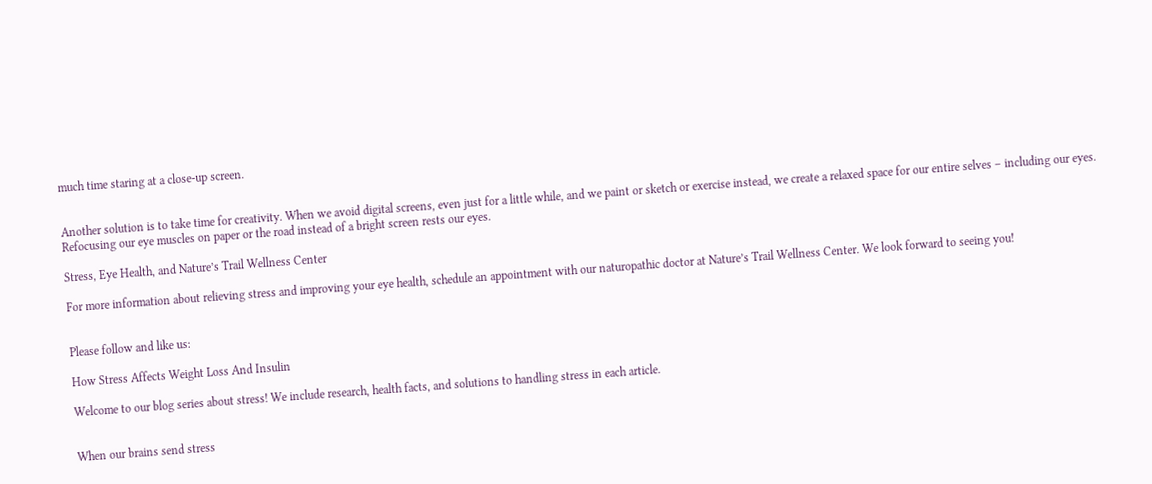much time staring at a close-up screen.


Another solution is to take time for creativity. When we avoid digital screens, even just for a little while, and we paint or sketch or exercise instead, we create a relaxed space for our entire selves – including our eyes. Refocusing our eye muscles on paper or the road instead of a bright screen rests our eyes.

Stress, Eye Health, and Nature’s Trail Wellness Center

For more information about relieving stress and improving your eye health, schedule an appointment with our naturopathic doctor at Nature’s Trail Wellness Center. We look forward to seeing you!


Please follow and like us:

How Stress Affects Weight Loss And Insulin

Welcome to our blog series about stress! We include research, health facts, and solutions to handling stress in each article.


When our brains send stress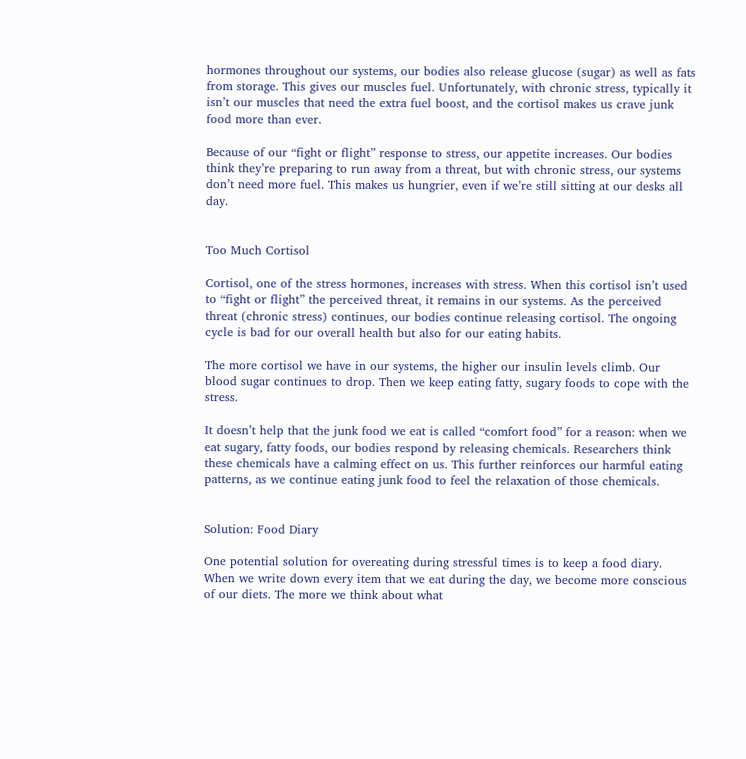hormones throughout our systems, our bodies also release glucose (sugar) as well as fats from storage. This gives our muscles fuel. Unfortunately, with chronic stress, typically it isn’t our muscles that need the extra fuel boost, and the cortisol makes us crave junk food more than ever.

Because of our “fight or flight” response to stress, our appetite increases. Our bodies think they’re preparing to run away from a threat, but with chronic stress, our systems don’t need more fuel. This makes us hungrier, even if we’re still sitting at our desks all day.


Too Much Cortisol

Cortisol, one of the stress hormones, increases with stress. When this cortisol isn’t used to “fight or flight” the perceived threat, it remains in our systems. As the perceived threat (chronic stress) continues, our bodies continue releasing cortisol. The ongoing cycle is bad for our overall health but also for our eating habits.

The more cortisol we have in our systems, the higher our insulin levels climb. Our blood sugar continues to drop. Then we keep eating fatty, sugary foods to cope with the stress.

It doesn’t help that the junk food we eat is called “comfort food” for a reason: when we eat sugary, fatty foods, our bodies respond by releasing chemicals. Researchers think these chemicals have a calming effect on us. This further reinforces our harmful eating patterns, as we continue eating junk food to feel the relaxation of those chemicals.


Solution: Food Diary

One potential solution for overeating during stressful times is to keep a food diary. When we write down every item that we eat during the day, we become more conscious of our diets. The more we think about what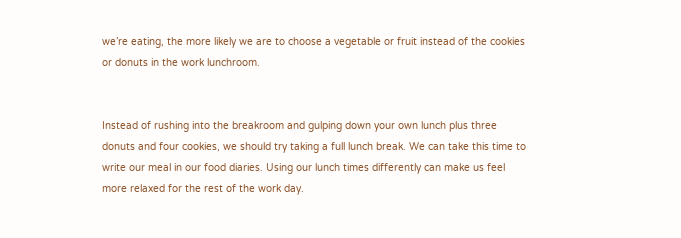we’re eating, the more likely we are to choose a vegetable or fruit instead of the cookies or donuts in the work lunchroom.


Instead of rushing into the breakroom and gulping down your own lunch plus three donuts and four cookies, we should try taking a full lunch break. We can take this time to write our meal in our food diaries. Using our lunch times differently can make us feel more relaxed for the rest of the work day.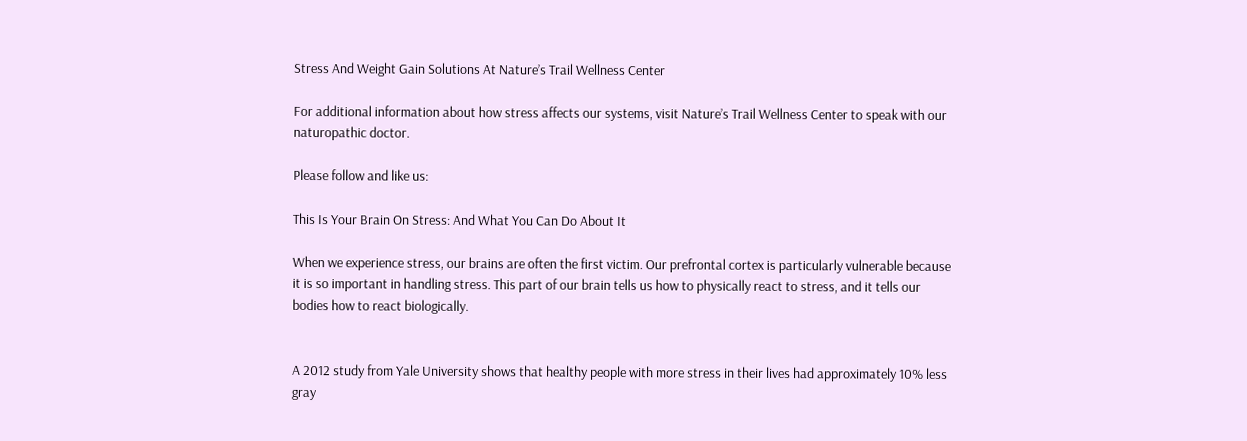Stress And Weight Gain Solutions At Nature’s Trail Wellness Center

For additional information about how stress affects our systems, visit Nature’s Trail Wellness Center to speak with our naturopathic doctor.

Please follow and like us:

This Is Your Brain On Stress: And What You Can Do About It

When we experience stress, our brains are often the first victim. Our prefrontal cortex is particularly vulnerable because it is so important in handling stress. This part of our brain tells us how to physically react to stress, and it tells our bodies how to react biologically.


A 2012 study from Yale University shows that healthy people with more stress in their lives had approximately 10% less gray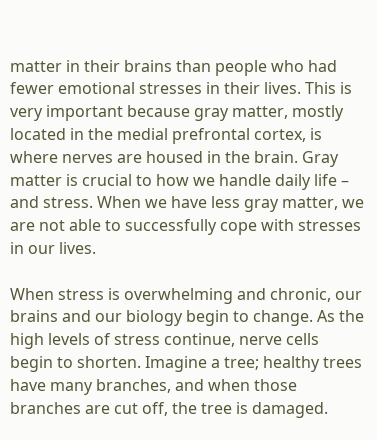matter in their brains than people who had fewer emotional stresses in their lives. This is very important because gray matter, mostly located in the medial prefrontal cortex, is where nerves are housed in the brain. Gray matter is crucial to how we handle daily life – and stress. When we have less gray matter, we are not able to successfully cope with stresses in our lives.

When stress is overwhelming and chronic, our brains and our biology begin to change. As the high levels of stress continue, nerve cells begin to shorten. Imagine a tree; healthy trees have many branches, and when those branches are cut off, the tree is damaged.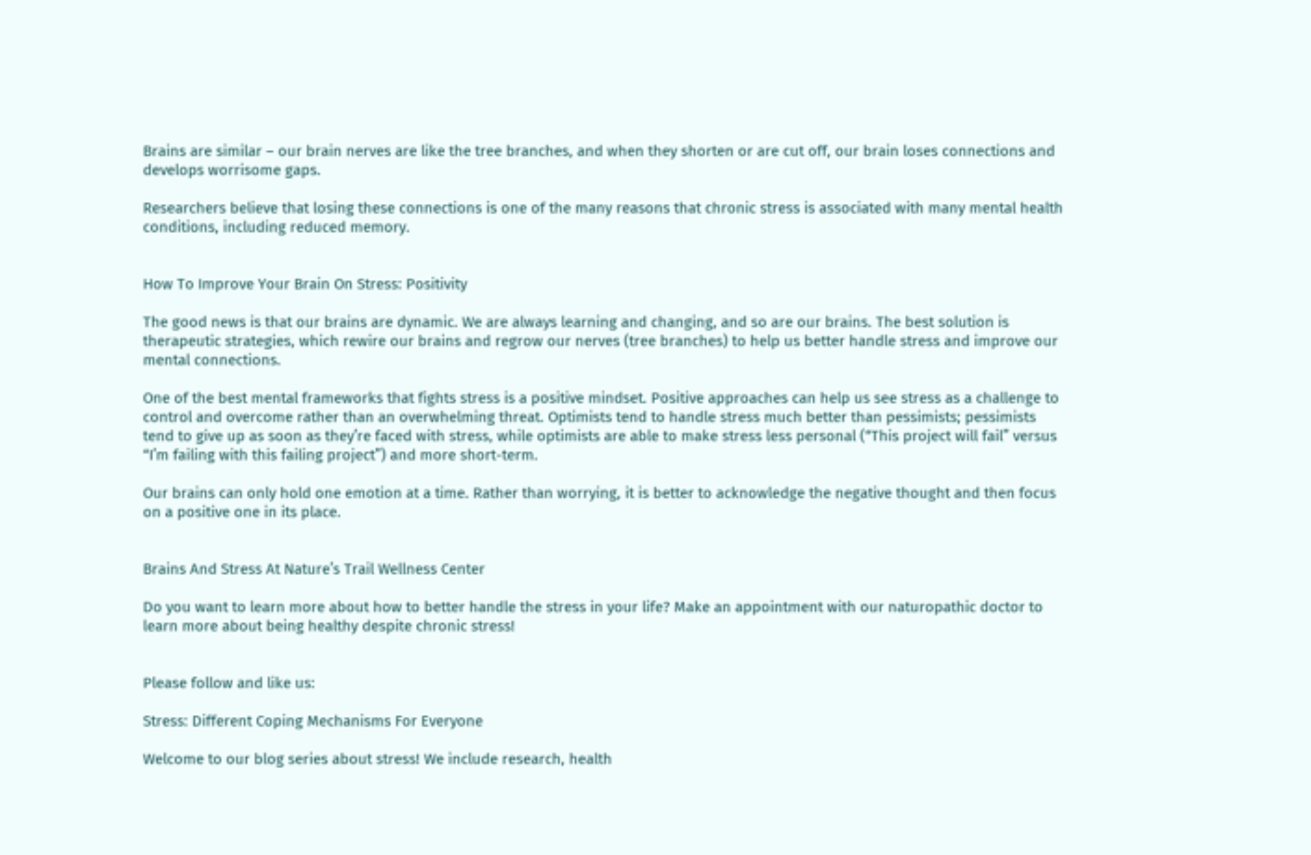Brains are similar – our brain nerves are like the tree branches, and when they shorten or are cut off, our brain loses connections and develops worrisome gaps.

Researchers believe that losing these connections is one of the many reasons that chronic stress is associated with many mental health conditions, including reduced memory.


How To Improve Your Brain On Stress: Positivity

The good news is that our brains are dynamic. We are always learning and changing, and so are our brains. The best solution is therapeutic strategies, which rewire our brains and regrow our nerves (tree branches) to help us better handle stress and improve our mental connections.

One of the best mental frameworks that fights stress is a positive mindset. Positive approaches can help us see stress as a challenge to control and overcome rather than an overwhelming threat. Optimists tend to handle stress much better than pessimists; pessimists tend to give up as soon as they’re faced with stress, while optimists are able to make stress less personal (“This project will fail” versus “I’m failing with this failing project”) and more short-term.

Our brains can only hold one emotion at a time. Rather than worrying, it is better to acknowledge the negative thought and then focus on a positive one in its place.


Brains And Stress At Nature’s Trail Wellness Center

Do you want to learn more about how to better handle the stress in your life? Make an appointment with our naturopathic doctor to learn more about being healthy despite chronic stress!


Please follow and like us:

Stress: Different Coping Mechanisms For Everyone

Welcome to our blog series about stress! We include research, health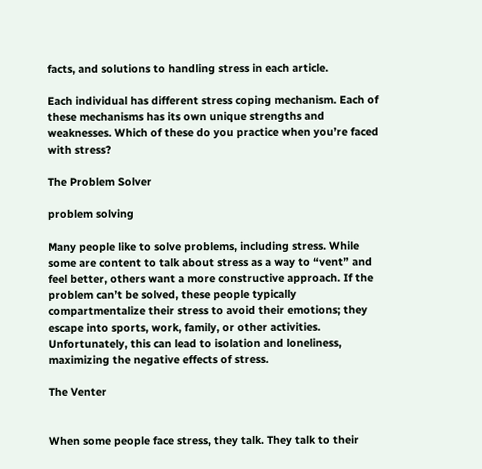facts, and solutions to handling stress in each article.

Each individual has different stress coping mechanism. Each of these mechanisms has its own unique strengths and weaknesses. Which of these do you practice when you’re faced with stress?

The Problem Solver

problem solving

Many people like to solve problems, including stress. While some are content to talk about stress as a way to “vent” and feel better, others want a more constructive approach. If the problem can’t be solved, these people typically compartmentalize their stress to avoid their emotions; they escape into sports, work, family, or other activities. Unfortunately, this can lead to isolation and loneliness, maximizing the negative effects of stress.

The Venter


When some people face stress, they talk. They talk to their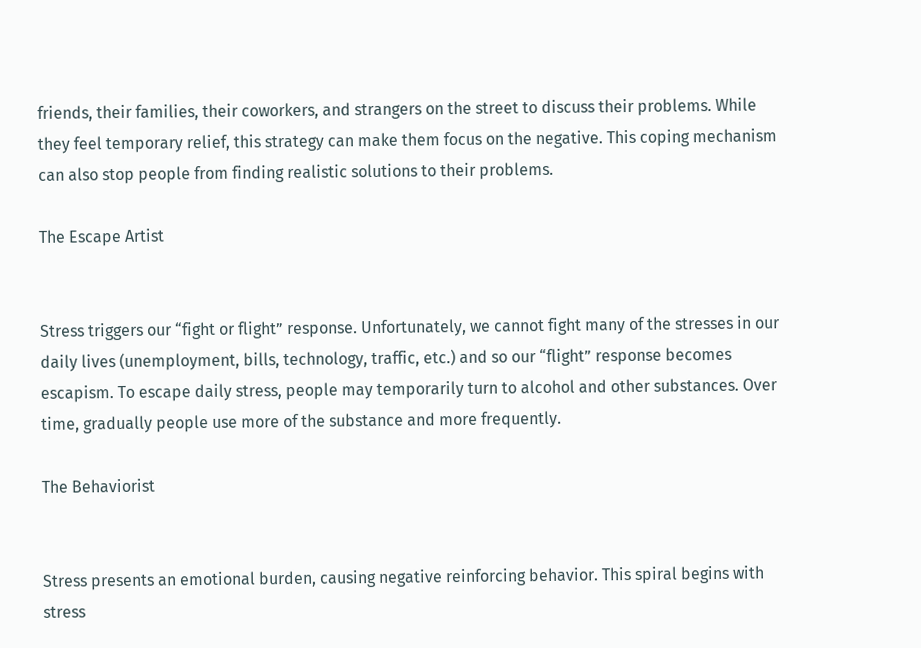friends, their families, their coworkers, and strangers on the street to discuss their problems. While they feel temporary relief, this strategy can make them focus on the negative. This coping mechanism can also stop people from finding realistic solutions to their problems.

The Escape Artist


Stress triggers our “fight or flight” response. Unfortunately, we cannot fight many of the stresses in our daily lives (unemployment, bills, technology, traffic, etc.) and so our “flight” response becomes escapism. To escape daily stress, people may temporarily turn to alcohol and other substances. Over time, gradually people use more of the substance and more frequently.

The Behaviorist


Stress presents an emotional burden, causing negative reinforcing behavior. This spiral begins with stress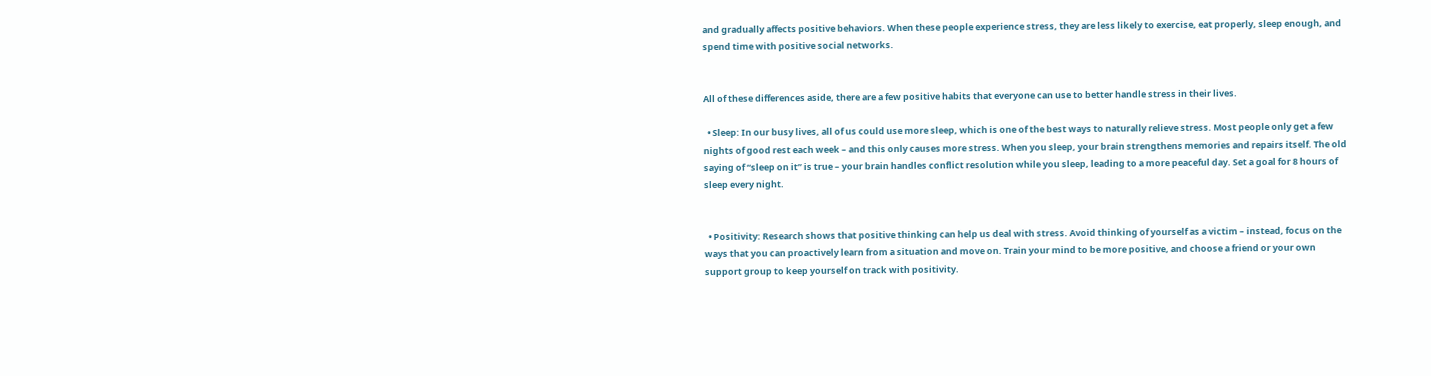and gradually affects positive behaviors. When these people experience stress, they are less likely to exercise, eat properly, sleep enough, and spend time with positive social networks.


All of these differences aside, there are a few positive habits that everyone can use to better handle stress in their lives.

  • Sleep: In our busy lives, all of us could use more sleep, which is one of the best ways to naturally relieve stress. Most people only get a few nights of good rest each week – and this only causes more stress. When you sleep, your brain strengthens memories and repairs itself. The old saying of “sleep on it” is true – your brain handles conflict resolution while you sleep, leading to a more peaceful day. Set a goal for 8 hours of sleep every night.


  • Positivity: Research shows that positive thinking can help us deal with stress. Avoid thinking of yourself as a victim – instead, focus on the ways that you can proactively learn from a situation and move on. Train your mind to be more positive, and choose a friend or your own support group to keep yourself on track with positivity.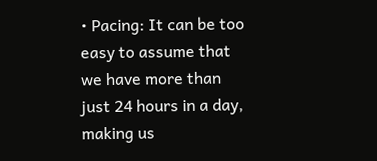• Pacing: It can be too easy to assume that we have more than just 24 hours in a day, making us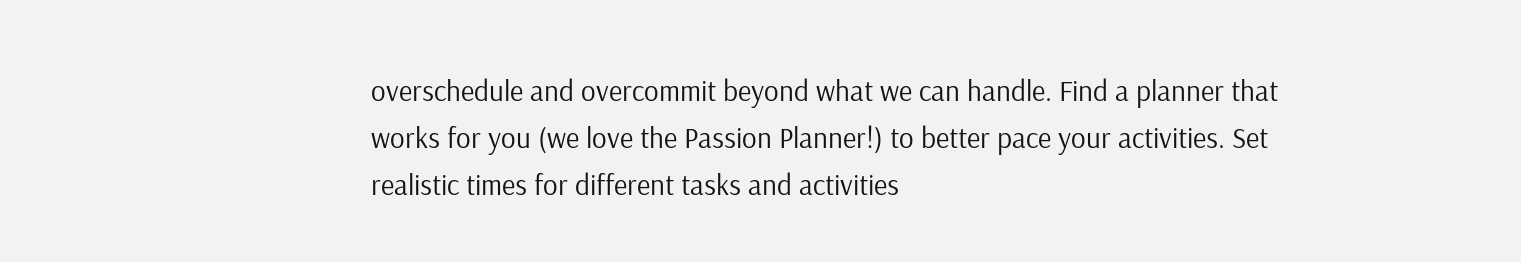overschedule and overcommit beyond what we can handle. Find a planner that works for you (we love the Passion Planner!) to better pace your activities. Set realistic times for different tasks and activities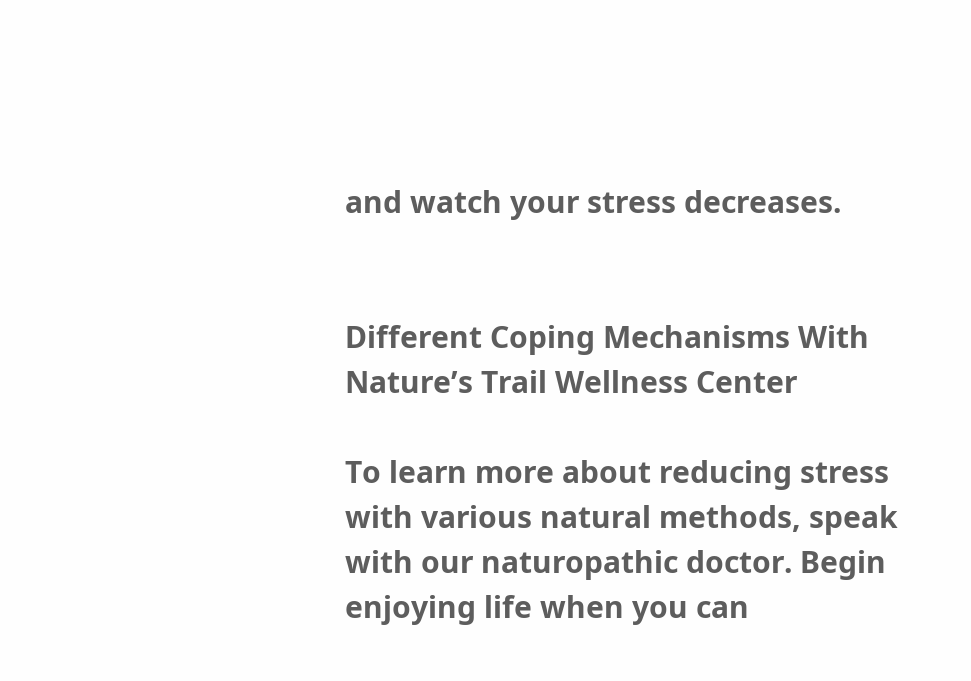and watch your stress decreases.


Different Coping Mechanisms With Nature’s Trail Wellness Center

To learn more about reducing stress with various natural methods, speak with our naturopathic doctor. Begin enjoying life when you can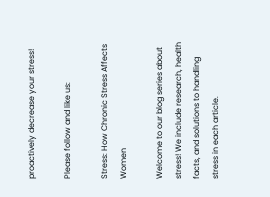proactively decrease your stress!

Please follow and like us:

Stress: How Chronic Stress Affects Women

Welcome to our blog series about stress! We include research, health facts, and solutions to handling stress in each article.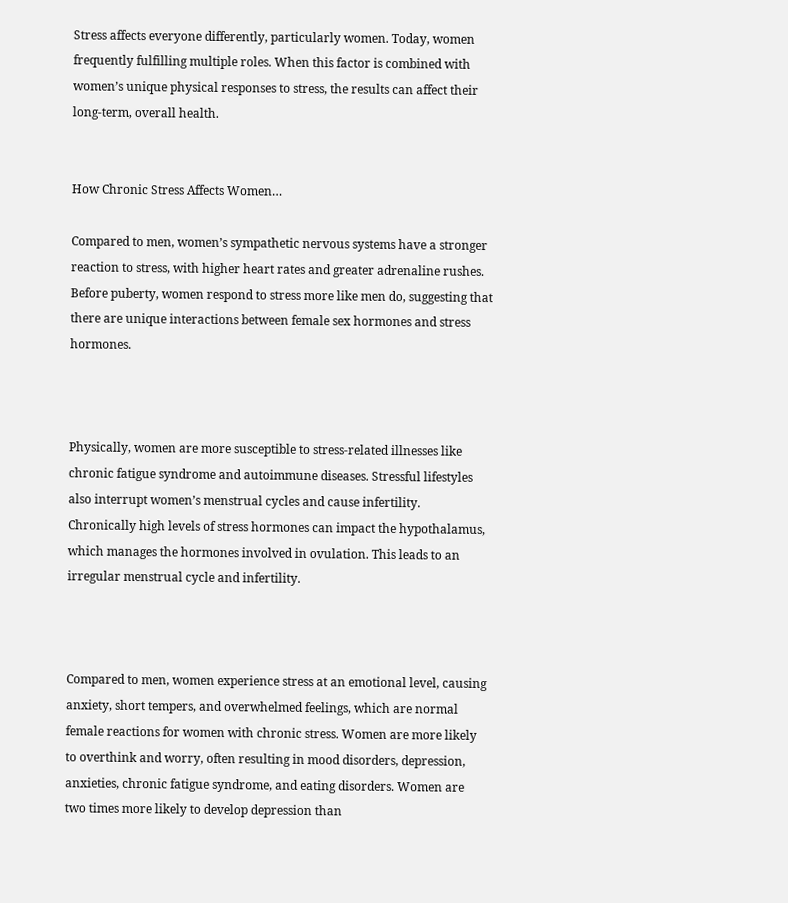Stress affects everyone differently, particularly women. Today, women frequently fulfilling multiple roles. When this factor is combined with women’s unique physical responses to stress, the results can affect their long-term, overall health.


How Chronic Stress Affects Women…

Compared to men, women’s sympathetic nervous systems have a stronger reaction to stress, with higher heart rates and greater adrenaline rushes. Before puberty, women respond to stress more like men do, suggesting that there are unique interactions between female sex hormones and stress hormones.



Physically, women are more susceptible to stress-related illnesses like chronic fatigue syndrome and autoimmune diseases. Stressful lifestyles also interrupt women’s menstrual cycles and cause infertility. Chronically high levels of stress hormones can impact the hypothalamus, which manages the hormones involved in ovulation. This leads to an irregular menstrual cycle and infertility.



Compared to men, women experience stress at an emotional level, causing anxiety, short tempers, and overwhelmed feelings, which are normal female reactions for women with chronic stress. Women are more likely to overthink and worry, often resulting in mood disorders, depression, anxieties, chronic fatigue syndrome, and eating disorders. Women are two times more likely to develop depression than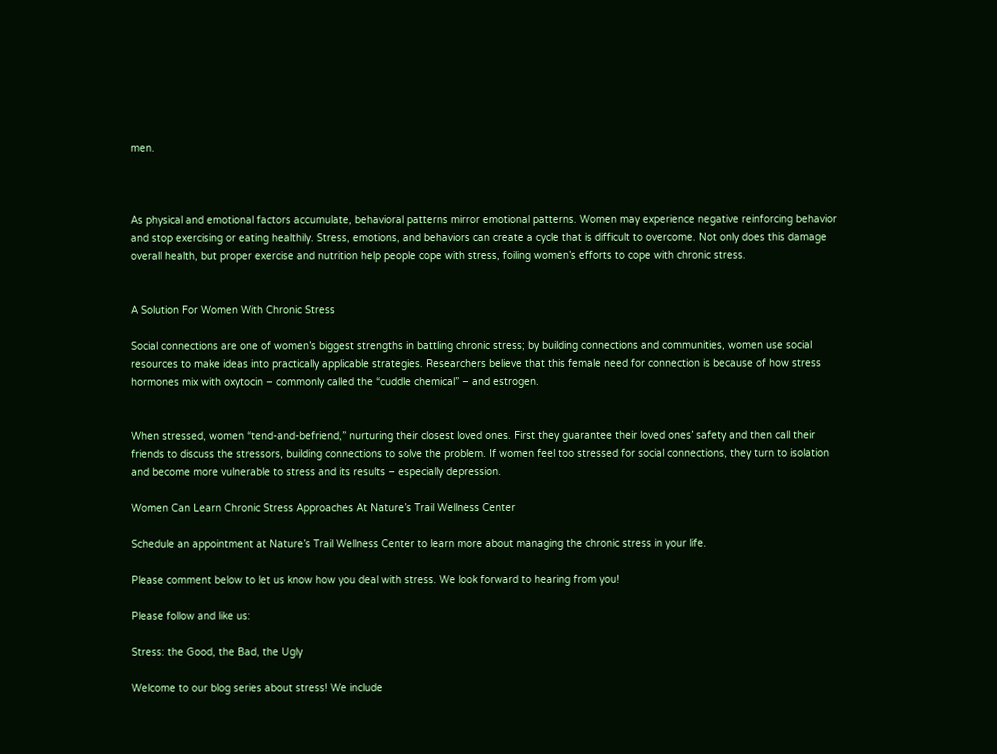men.



As physical and emotional factors accumulate, behavioral patterns mirror emotional patterns. Women may experience negative reinforcing behavior and stop exercising or eating healthily. Stress, emotions, and behaviors can create a cycle that is difficult to overcome. Not only does this damage overall health, but proper exercise and nutrition help people cope with stress, foiling women’s efforts to cope with chronic stress.


A Solution For Women With Chronic Stress

Social connections are one of women’s biggest strengths in battling chronic stress; by building connections and communities, women use social resources to make ideas into practically applicable strategies. Researchers believe that this female need for connection is because of how stress hormones mix with oxytocin – commonly called the “cuddle chemical” – and estrogen.


When stressed, women “tend-and-befriend,” nurturing their closest loved ones. First they guarantee their loved ones’ safety and then call their friends to discuss the stressors, building connections to solve the problem. If women feel too stressed for social connections, they turn to isolation and become more vulnerable to stress and its results – especially depression.

Women Can Learn Chronic Stress Approaches At Nature’s Trail Wellness Center

Schedule an appointment at Nature’s Trail Wellness Center to learn more about managing the chronic stress in your life.

Please comment below to let us know how you deal with stress. We look forward to hearing from you!

Please follow and like us:

Stress: the Good, the Bad, the Ugly

Welcome to our blog series about stress! We include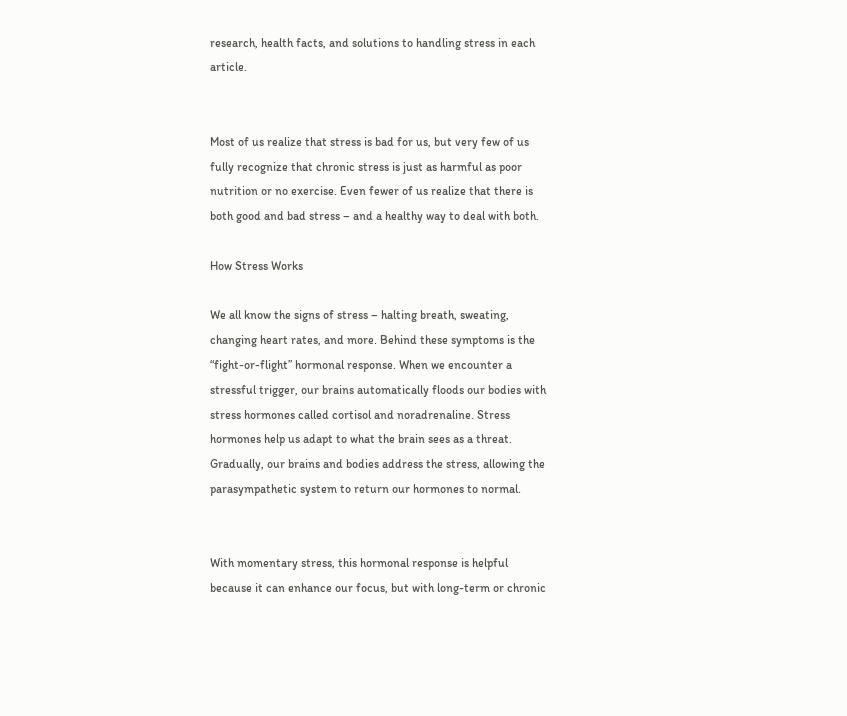research, health facts, and solutions to handling stress in each article.


Most of us realize that stress is bad for us, but very few of us fully recognize that chronic stress is just as harmful as poor nutrition or no exercise. Even fewer of us realize that there is both good and bad stress – and a healthy way to deal with both.

How Stress Works

We all know the signs of stress – halting breath, sweating, changing heart rates, and more. Behind these symptoms is the “fight-or-flight” hormonal response. When we encounter a stressful trigger, our brains automatically floods our bodies with stress hormones called cortisol and noradrenaline. Stress hormones help us adapt to what the brain sees as a threat. Gradually, our brains and bodies address the stress, allowing the parasympathetic system to return our hormones to normal.


With momentary stress, this hormonal response is helpful because it can enhance our focus, but with long-term or chronic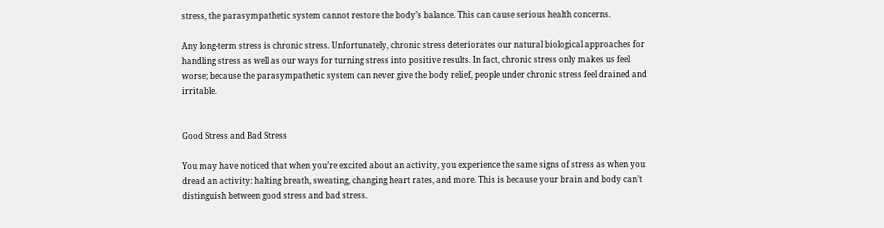stress, the parasympathetic system cannot restore the body’s balance. This can cause serious health concerns.

Any long-term stress is chronic stress. Unfortunately, chronic stress deteriorates our natural biological approaches for handling stress as well as our ways for turning stress into positive results. In fact, chronic stress only makes us feel worse; because the parasympathetic system can never give the body relief, people under chronic stress feel drained and irritable.


Good Stress and Bad Stress

You may have noticed that when you’re excited about an activity, you experience the same signs of stress as when you dread an activity: halting breath, sweating, changing heart rates, and more. This is because your brain and body can’t distinguish between good stress and bad stress.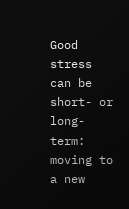Good stress can be short- or long-term: moving to a new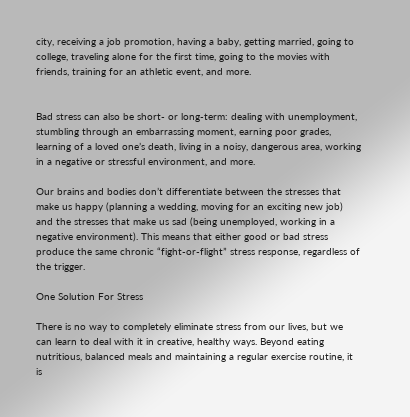city, receiving a job promotion, having a baby, getting married, going to college, traveling alone for the first time, going to the movies with friends, training for an athletic event, and more.


Bad stress can also be short- or long-term: dealing with unemployment, stumbling through an embarrassing moment, earning poor grades, learning of a loved one’s death, living in a noisy, dangerous area, working in a negative or stressful environment, and more.

Our brains and bodies don’t differentiate between the stresses that make us happy (planning a wedding, moving for an exciting new job) and the stresses that make us sad (being unemployed, working in a negative environment). This means that either good or bad stress produce the same chronic “fight-or-flight” stress response, regardless of the trigger.

One Solution For Stress

There is no way to completely eliminate stress from our lives, but we can learn to deal with it in creative, healthy ways. Beyond eating nutritious, balanced meals and maintaining a regular exercise routine, it is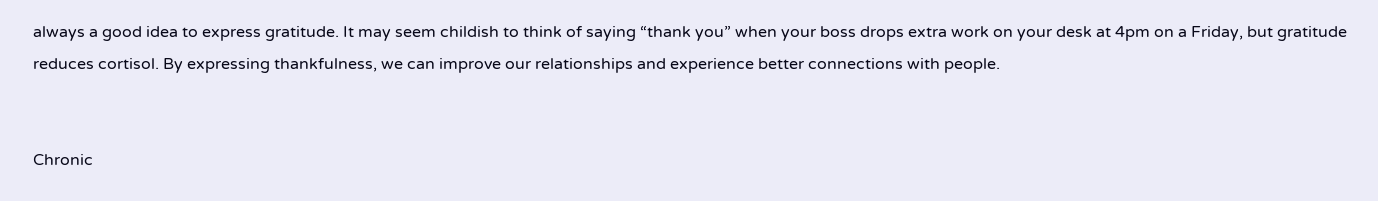always a good idea to express gratitude. It may seem childish to think of saying “thank you” when your boss drops extra work on your desk at 4pm on a Friday, but gratitude reduces cortisol. By expressing thankfulness, we can improve our relationships and experience better connections with people.


Chronic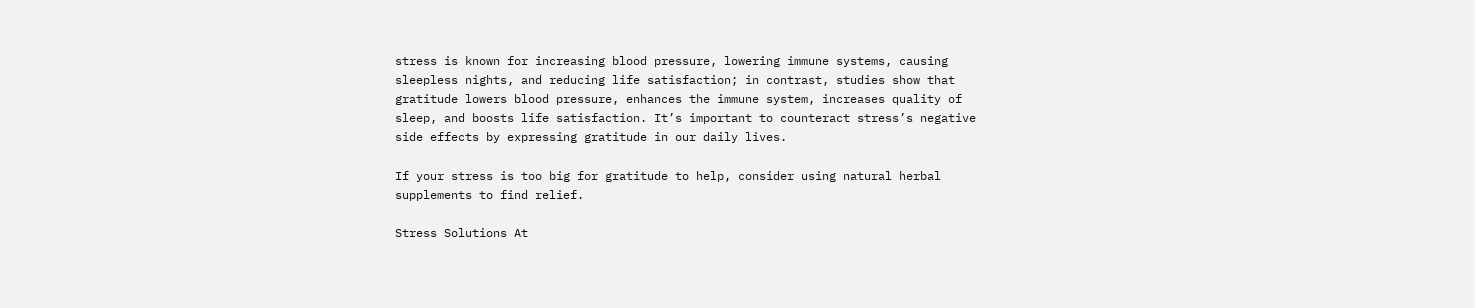stress is known for increasing blood pressure, lowering immune systems, causing sleepless nights, and reducing life satisfaction; in contrast, studies show that gratitude lowers blood pressure, enhances the immune system, increases quality of sleep, and boosts life satisfaction. It’s important to counteract stress’s negative side effects by expressing gratitude in our daily lives.

If your stress is too big for gratitude to help, consider using natural herbal supplements to find relief.

Stress Solutions At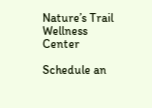Nature’s Trail Wellness Center

Schedule an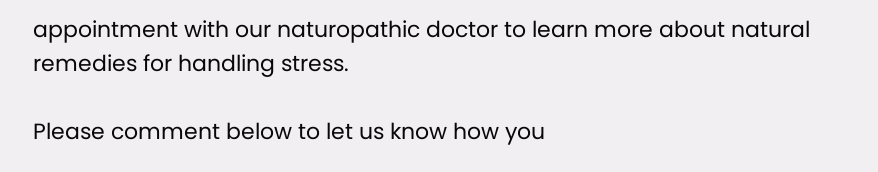appointment with our naturopathic doctor to learn more about natural remedies for handling stress.

Please comment below to let us know how you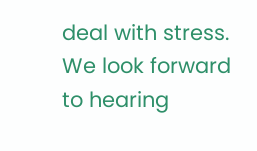deal with stress. We look forward to hearing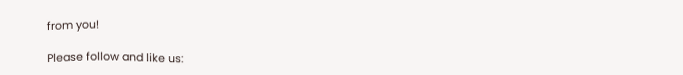from you!

Please follow and like us: